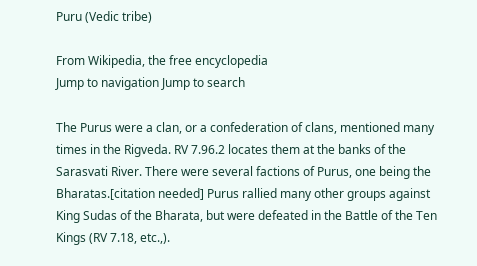Puru (Vedic tribe)

From Wikipedia, the free encyclopedia
Jump to navigation Jump to search

The Purus were a clan, or a confederation of clans, mentioned many times in the Rigveda. RV 7.96.2 locates them at the banks of the Sarasvati River. There were several factions of Purus, one being the Bharatas.[citation needed] Purus rallied many other groups against King Sudas of the Bharata, but were defeated in the Battle of the Ten Kings (RV 7.18, etc.,).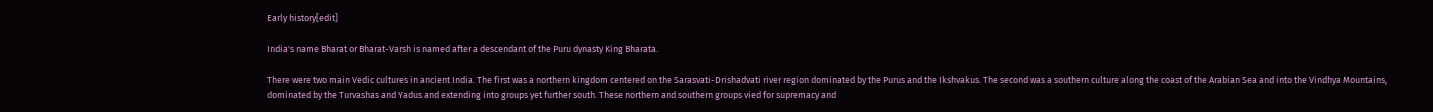Early history[edit]

India's name Bharat or Bharat-Varsh is named after a descendant of the Puru dynasty King Bharata.

There were two main Vedic cultures in ancient India. The first was a northern kingdom centered on the Sarasvati-Drishadvati river region dominated by the Purus and the Ikshvakus. The second was a southern culture along the coast of the Arabian Sea and into the Vindhya Mountains, dominated by the Turvashas and Yadus and extending into groups yet further south. These northern and southern groups vied for supremacy and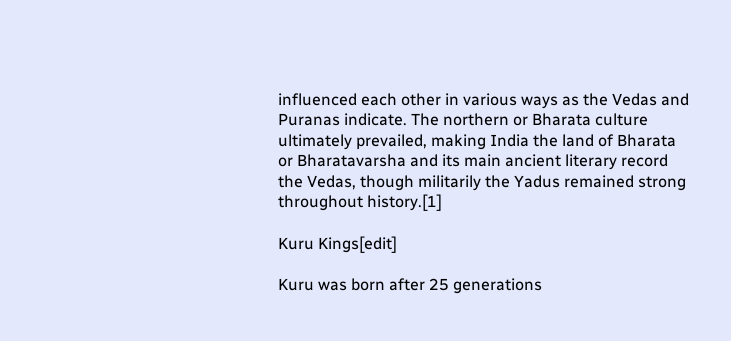influenced each other in various ways as the Vedas and Puranas indicate. The northern or Bharata culture ultimately prevailed, making India the land of Bharata or Bharatavarsha and its main ancient literary record the Vedas, though militarily the Yadus remained strong throughout history.[1]

Kuru Kings[edit]

Kuru was born after 25 generations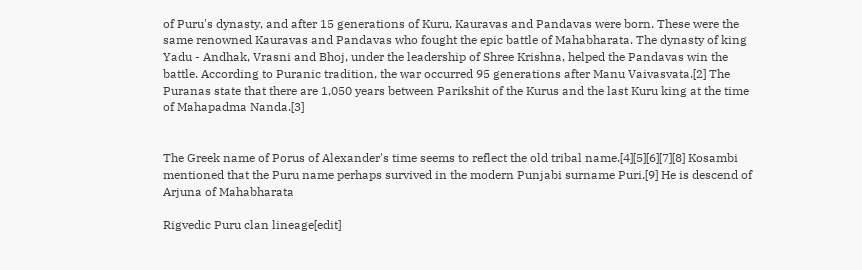of Puru's dynasty, and after 15 generations of Kuru, Kauravas and Pandavas were born. These were the same renowned Kauravas and Pandavas who fought the epic battle of Mahabharata. The dynasty of king Yadu - Andhak, Vrasni and Bhoj, under the leadership of Shree Krishna, helped the Pandavas win the battle. According to Puranic tradition, the war occurred 95 generations after Manu Vaivasvata.[2] The Puranas state that there are 1,050 years between Parikshit of the Kurus and the last Kuru king at the time of Mahapadma Nanda.[3]


The Greek name of Porus of Alexander's time seems to reflect the old tribal name.[4][5][6][7][8] Kosambi mentioned that the Puru name perhaps survived in the modern Punjabi surname Puri.[9] He is descend of Arjuna of Mahabharata

Rigvedic Puru clan lineage[edit]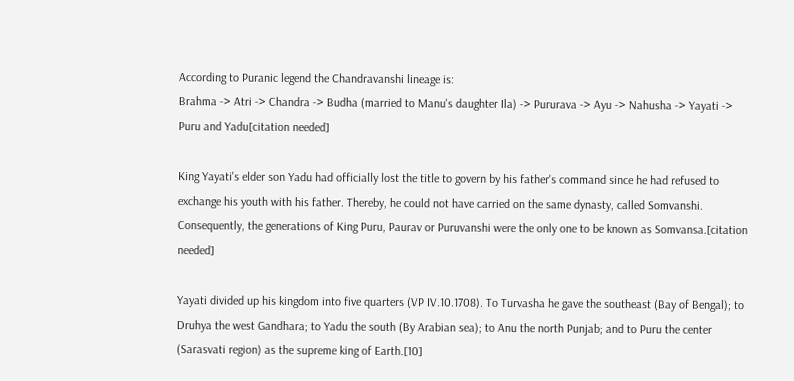According to Puranic legend the Chandravanshi lineage is:
Brahma -> Atri -> Chandra -> Budha (married to Manu's daughter Ila) -> Pururava -> Ayu -> Nahusha -> Yayati -> Puru and Yadu[citation needed]

King Yayati's elder son Yadu had officially lost the title to govern by his father's command since he had refused to exchange his youth with his father. Thereby, he could not have carried on the same dynasty, called Somvanshi. Consequently, the generations of King Puru, Paurav or Puruvanshi were the only one to be known as Somvansa.[citation needed]

Yayati divided up his kingdom into five quarters (VP IV.10.1708). To Turvasha he gave the southeast (Bay of Bengal); to Druhya the west Gandhara; to Yadu the south (By Arabian sea); to Anu the north Punjab; and to Puru the center (Sarasvati region) as the supreme king of Earth.[10]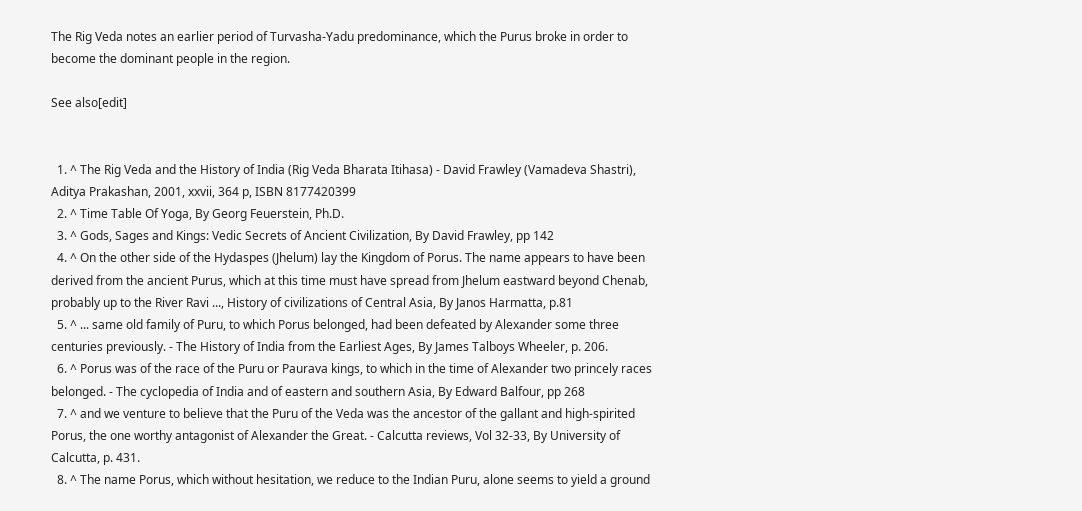The Rig Veda notes an earlier period of Turvasha-Yadu predominance, which the Purus broke in order to become the dominant people in the region.

See also[edit]


  1. ^ The Rig Veda and the History of India (Rig Veda Bharata Itihasa) - David Frawley (Vamadeva Shastri), Aditya Prakashan, 2001, xxvii, 364 p, ISBN 8177420399
  2. ^ Time Table Of Yoga, By Georg Feuerstein, Ph.D.
  3. ^ Gods, Sages and Kings: Vedic Secrets of Ancient Civilization, By David Frawley, pp 142
  4. ^ On the other side of the Hydaspes (Jhelum) lay the Kingdom of Porus. The name appears to have been derived from the ancient Purus, which at this time must have spread from Jhelum eastward beyond Chenab, probably up to the River Ravi ..., History of civilizations of Central Asia, By Janos Harmatta, p.81
  5. ^ ... same old family of Puru, to which Porus belonged, had been defeated by Alexander some three centuries previously. - The History of India from the Earliest Ages, By James Talboys Wheeler, p. 206.
  6. ^ Porus was of the race of the Puru or Paurava kings, to which in the time of Alexander two princely races belonged. - The cyclopedia of India and of eastern and southern Asia, By Edward Balfour, pp 268
  7. ^ and we venture to believe that the Puru of the Veda was the ancestor of the gallant and high-spirited Porus, the one worthy antagonist of Alexander the Great. - Calcutta reviews, Vol 32-33, By University of Calcutta, p. 431.
  8. ^ The name Porus, which without hesitation, we reduce to the Indian Puru, alone seems to yield a ground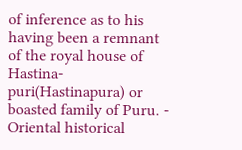of inference as to his having been a remnant of the royal house of Hastina-puri(Hastinapura) or boasted family of Puru. - Oriental historical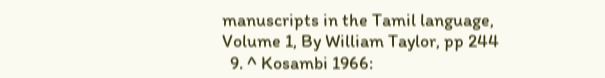manuscripts in the Tamil language, Volume 1, By William Taylor, pp 244
  9. ^ Kosambi 1966: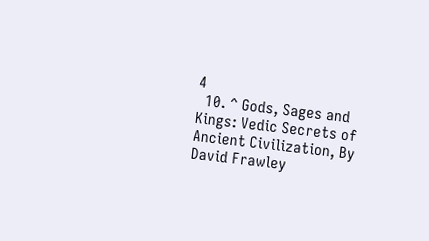4
  10. ^ Gods, Sages and Kings: Vedic Secrets of Ancient Civilization, By David Frawley